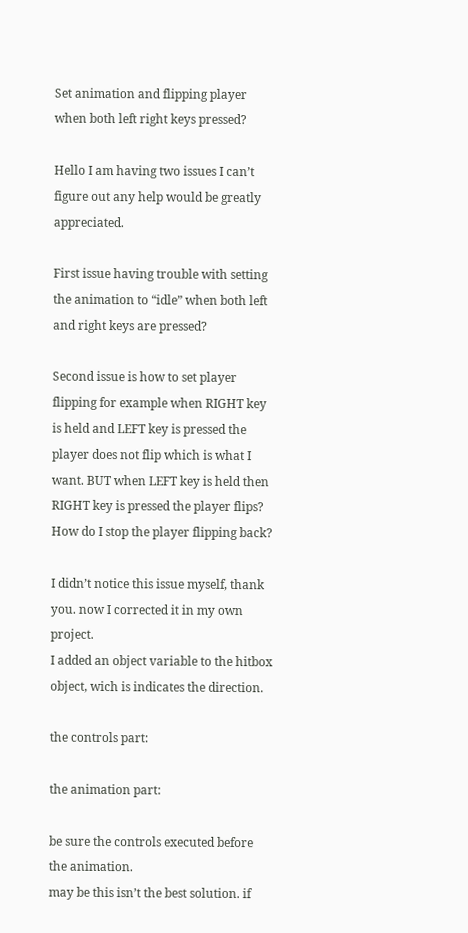Set animation and flipping player when both left right keys pressed?

Hello I am having two issues I can’t figure out any help would be greatly appreciated.

First issue having trouble with setting the animation to “idle” when both left and right keys are pressed?

Second issue is how to set player flipping for example when RIGHT key is held and LEFT key is pressed the player does not flip which is what I want. BUT when LEFT key is held then RIGHT key is pressed the player flips? How do I stop the player flipping back?

I didn’t notice this issue myself, thank you. now I corrected it in my own project.
I added an object variable to the hitbox object, wich is indicates the direction.

the controls part:

the animation part:

be sure the controls executed before the animation.
may be this isn’t the best solution. if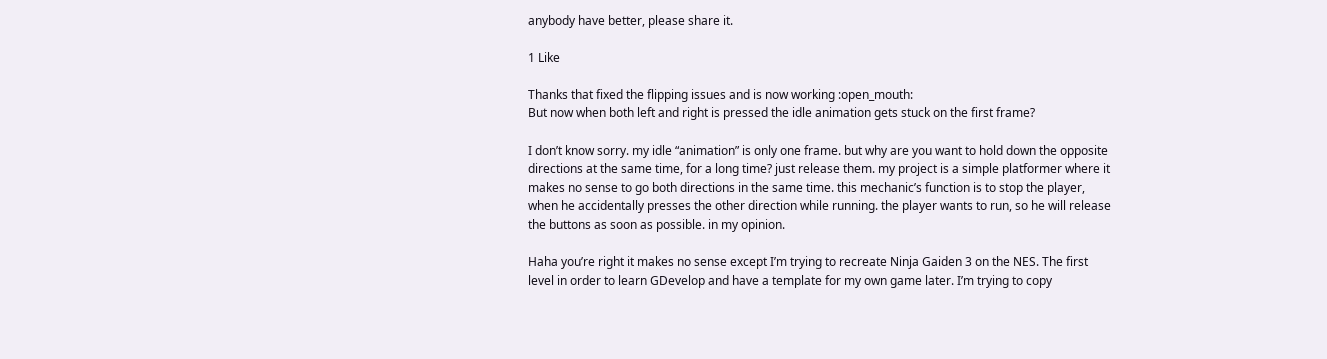anybody have better, please share it.

1 Like

Thanks that fixed the flipping issues and is now working :open_mouth:
But now when both left and right is pressed the idle animation gets stuck on the first frame?

I don’t know sorry. my idle “animation” is only one frame. but why are you want to hold down the opposite directions at the same time, for a long time? just release them. my project is a simple platformer where it makes no sense to go both directions in the same time. this mechanic’s function is to stop the player, when he accidentally presses the other direction while running. the player wants to run, so he will release the buttons as soon as possible. in my opinion.

Haha you’re right it makes no sense except I’m trying to recreate Ninja Gaiden 3 on the NES. The first level in order to learn GDevelop and have a template for my own game later. I’m trying to copy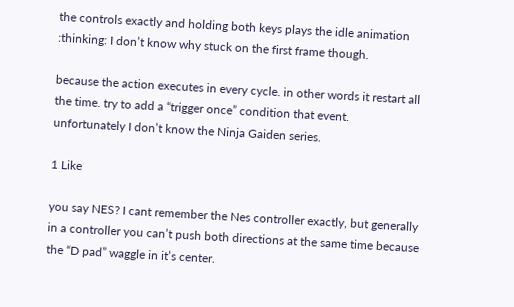the controls exactly and holding both keys plays the idle animation :thinking: I don’t know why stuck on the first frame though.

because the action executes in every cycle. in other words it restart all the time. try to add a “trigger once” condition that event.
unfortunately I don’t know the Ninja Gaiden series.

1 Like

you say NES? I cant remember the Nes controller exactly, but generally in a controller you can’t push both directions at the same time because the “D pad” waggle in it’s center.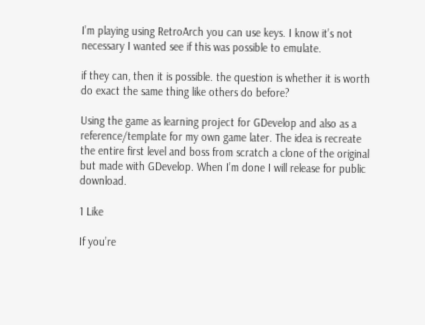I’m playing using RetroArch you can use keys. I know it’s not necessary I wanted see if this was possible to emulate.

if they can, then it is possible. the question is whether it is worth do exact the same thing like others do before?

Using the game as learning project for GDevelop and also as a reference/template for my own game later. The idea is recreate the entire first level and boss from scratch a clone of the original but made with GDevelop. When I’m done I will release for public download.

1 Like

If you’re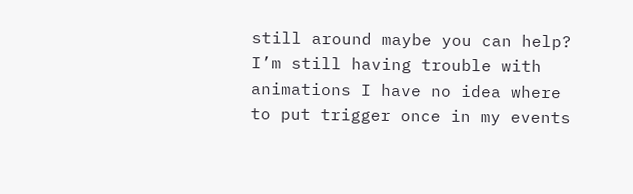still around maybe you can help? I’m still having trouble with animations I have no idea where to put trigger once in my events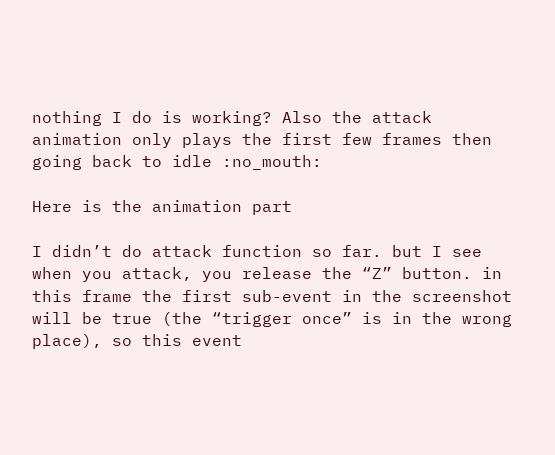nothing I do is working? Also the attack animation only plays the first few frames then going back to idle :no_mouth:

Here is the animation part

I didn’t do attack function so far. but I see when you attack, you release the “Z” button. in this frame the first sub-event in the screenshot will be true (the “trigger once” is in the wrong place), so this event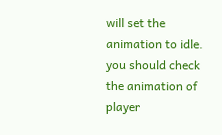will set the animation to idle. you should check the animation of player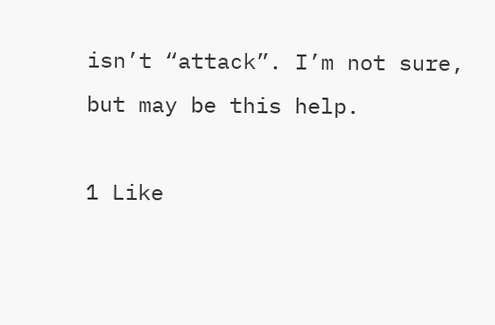isn’t “attack”. I’m not sure, but may be this help.

1 Like